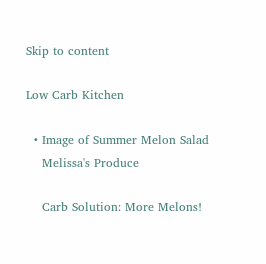Skip to content

Low Carb Kitchen

  • Image of Summer Melon Salad
    Melissa's Produce

    Carb Solution: More Melons!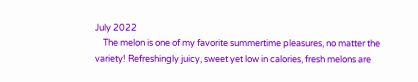July 2022
    The melon is one of my favorite summertime pleasures, no matter the variety! Refreshingly juicy, sweet yet low in calories, fresh melons are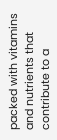packed with vitamins and nutrients that contribute to a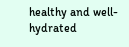healthy and well-hydrated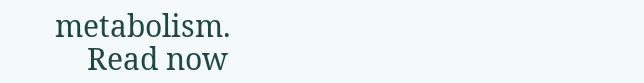metabolism.
    Read now